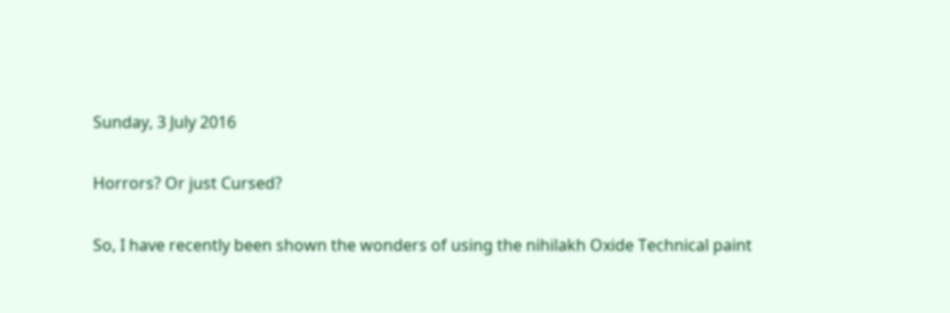Sunday, 3 July 2016

Horrors? Or just Cursed?

So, I have recently been shown the wonders of using the nihilakh Oxide Technical paint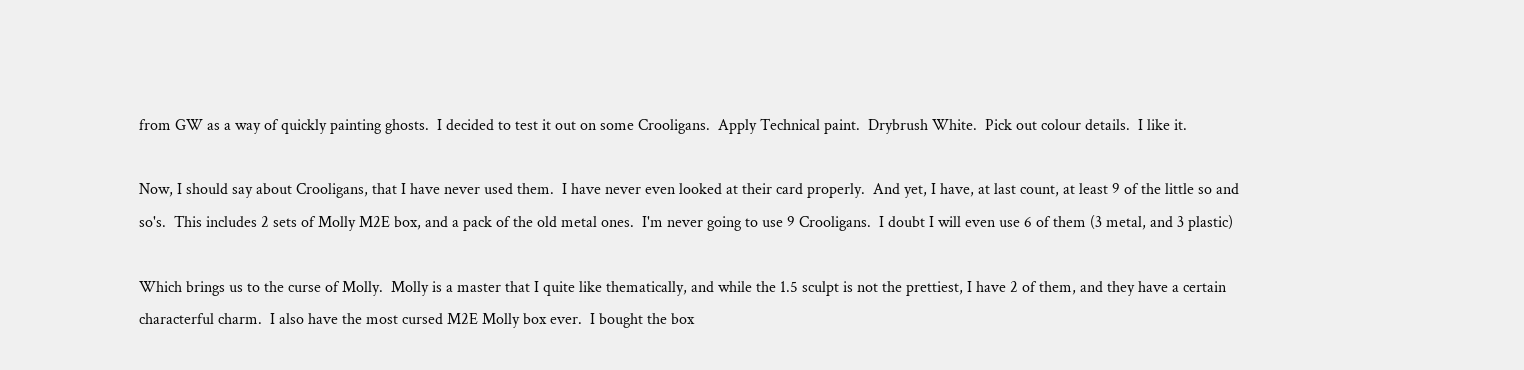from GW as a way of quickly painting ghosts.  I decided to test it out on some Crooligans.  Apply Technical paint.  Drybrush White.  Pick out colour details.  I like it.

Now, I should say about Crooligans, that I have never used them.  I have never even looked at their card properly.  And yet, I have, at last count, at least 9 of the little so and so's.  This includes 2 sets of Molly M2E box, and a pack of the old metal ones.  I'm never going to use 9 Crooligans.  I doubt I will even use 6 of them (3 metal, and 3 plastic)

Which brings us to the curse of Molly.  Molly is a master that I quite like thematically, and while the 1.5 sculpt is not the prettiest, I have 2 of them, and they have a certain characterful charm.  I also have the most cursed M2E Molly box ever.  I bought the box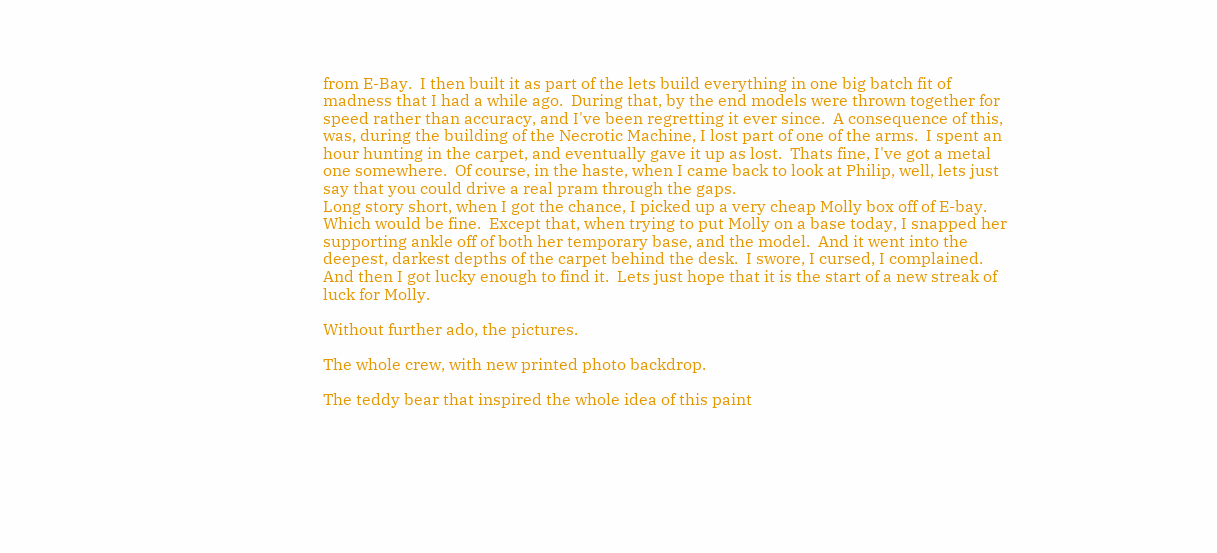from E-Bay.  I then built it as part of the lets build everything in one big batch fit of madness that I had a while ago.  During that, by the end models were thrown together for speed rather than accuracy, and I've been regretting it ever since.  A consequence of this, was, during the building of the Necrotic Machine, I lost part of one of the arms.  I spent an hour hunting in the carpet, and eventually gave it up as lost.  Thats fine, I've got a metal one somewhere.  Of course, in the haste, when I came back to look at Philip, well, lets just say that you could drive a real pram through the gaps.
Long story short, when I got the chance, I picked up a very cheap Molly box off of E-bay.  Which would be fine.  Except that, when trying to put Molly on a base today, I snapped her supporting ankle off of both her temporary base, and the model.  And it went into the deepest, darkest depths of the carpet behind the desk.  I swore, I cursed, I complained.  And then I got lucky enough to find it.  Lets just hope that it is the start of a new streak of luck for Molly.

Without further ado, the pictures.

The whole crew, with new printed photo backdrop.

The teddy bear that inspired the whole idea of this paint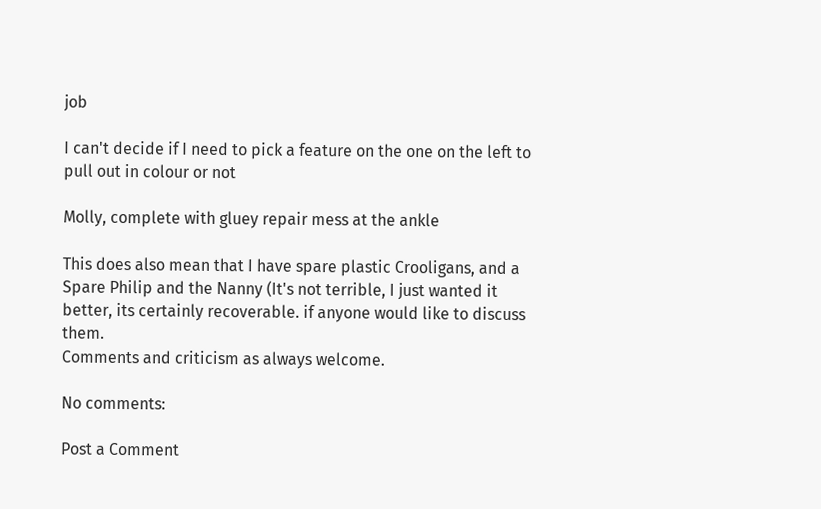job

I can't decide if I need to pick a feature on the one on the left to pull out in colour or not

Molly, complete with gluey repair mess at the ankle

This does also mean that I have spare plastic Crooligans, and a Spare Philip and the Nanny (It's not terrible, I just wanted it better, its certainly recoverable. if anyone would like to discuss them.
Comments and criticism as always welcome.

No comments:

Post a Comment